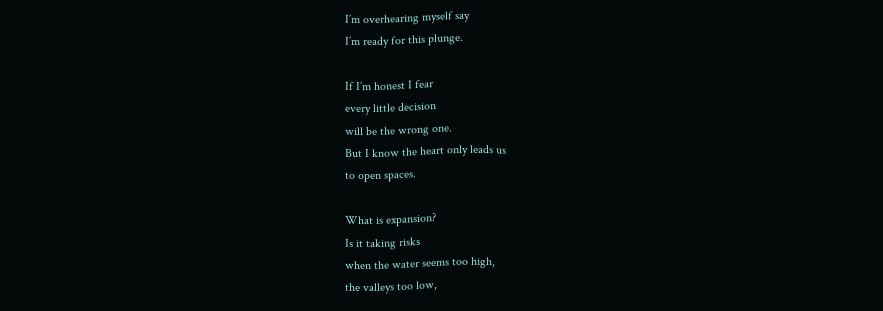I’m overhearing myself say
I’m ready for this plunge.

If I’m honest I fear
every little decision
will be the wrong one.
But I know the heart only leads us
to open spaces.

What is expansion?
Is it taking risks
when the water seems too high,
the valleys too low,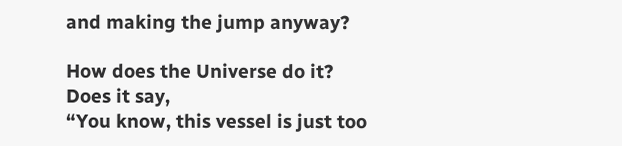and making the jump anyway?

How does the Universe do it?
Does it say,
“You know, this vessel is just too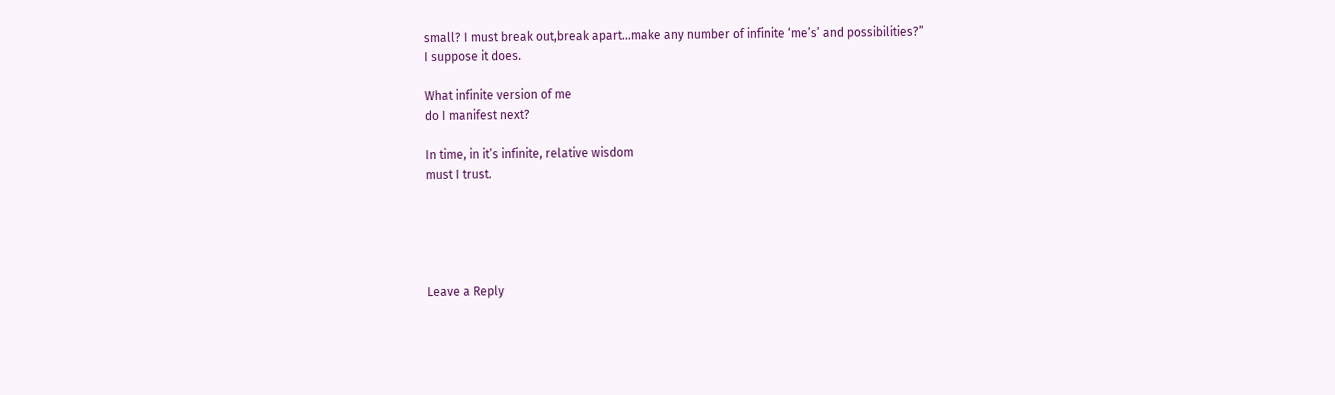small? I must break out,break apart…make any number of infinite ‘me’s’ and possibilities?”
I suppose it does.

What infinite version of me
do I manifest next?

In time, in it’s infinite, relative wisdom
must I trust.





Leave a Reply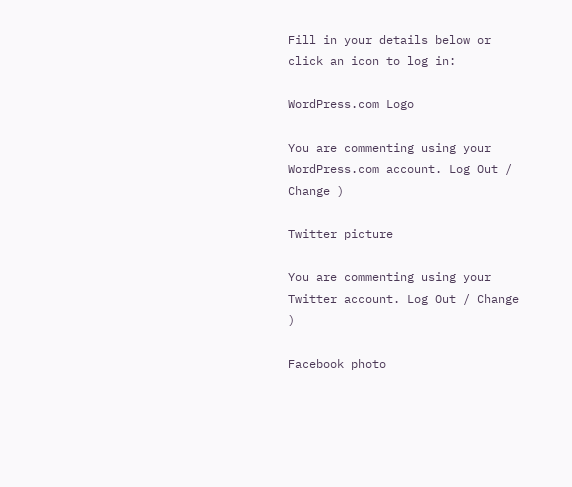Fill in your details below or click an icon to log in:

WordPress.com Logo

You are commenting using your WordPress.com account. Log Out / Change )

Twitter picture

You are commenting using your Twitter account. Log Out / Change )

Facebook photo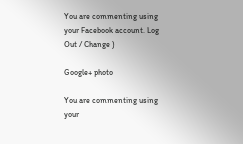You are commenting using your Facebook account. Log Out / Change )

Google+ photo

You are commenting using your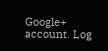Google+ account. Log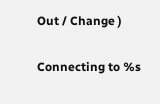Out / Change )

Connecting to %s